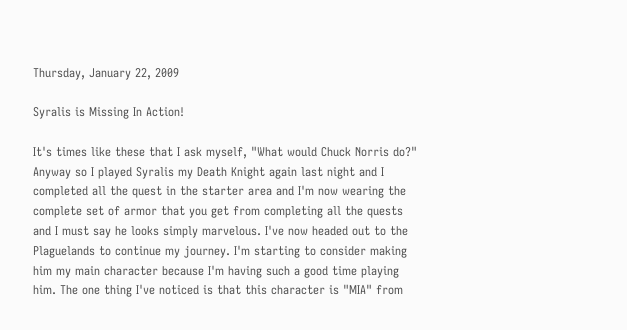Thursday, January 22, 2009

Syralis is Missing In Action!

It's times like these that I ask myself, "What would Chuck Norris do?" Anyway so I played Syralis my Death Knight again last night and I completed all the quest in the starter area and I'm now wearing the complete set of armor that you get from completing all the quests and I must say he looks simply marvelous. I've now headed out to the Plaguelands to continue my journey. I'm starting to consider making him my main character because I'm having such a good time playing him. The one thing I've noticed is that this character is "MIA" from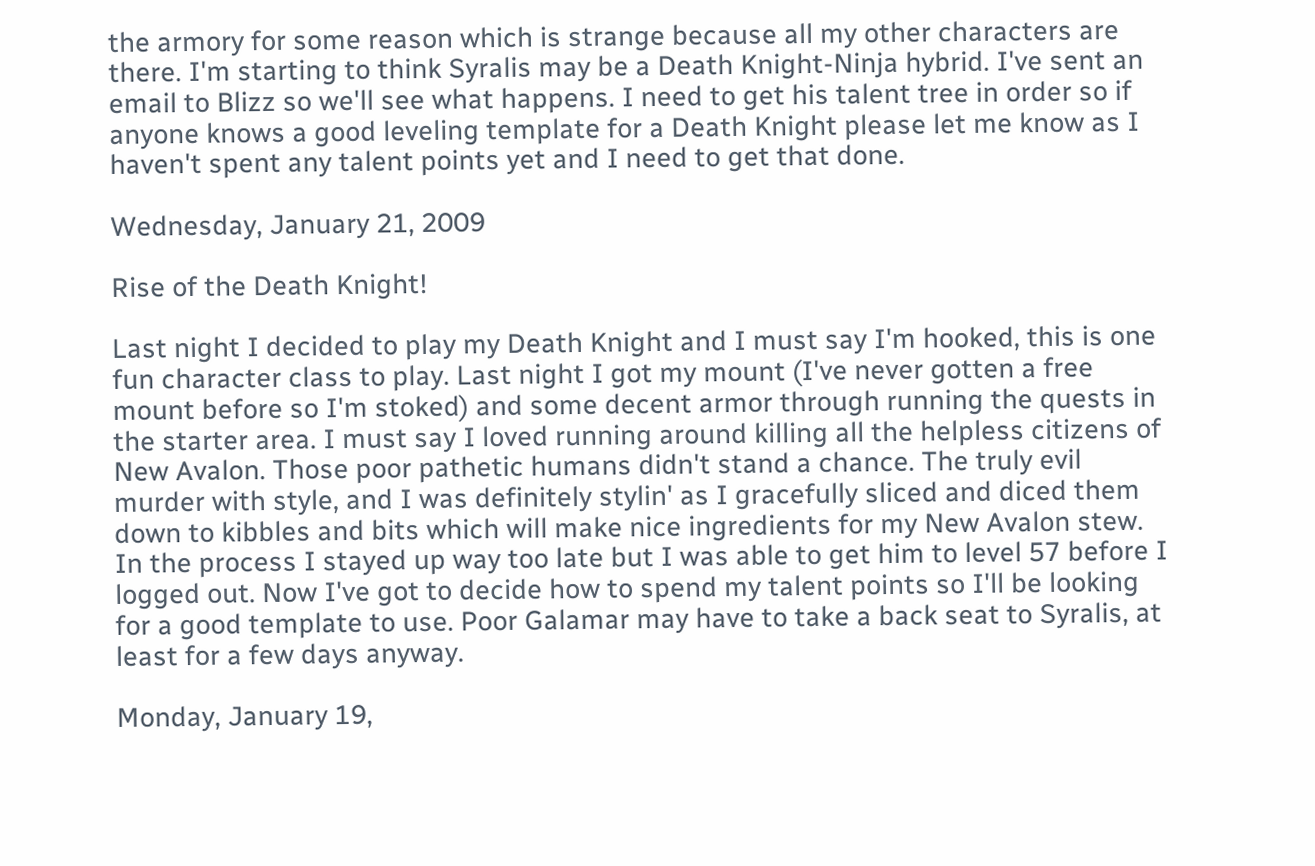the armory for some reason which is strange because all my other characters are there. I'm starting to think Syralis may be a Death Knight-Ninja hybrid. I've sent an email to Blizz so we'll see what happens. I need to get his talent tree in order so if anyone knows a good leveling template for a Death Knight please let me know as I haven't spent any talent points yet and I need to get that done.

Wednesday, January 21, 2009

Rise of the Death Knight!

Last night I decided to play my Death Knight and I must say I'm hooked, this is one fun character class to play. Last night I got my mount (I've never gotten a free mount before so I'm stoked) and some decent armor through running the quests in the starter area. I must say I loved running around killing all the helpless citizens of New Avalon. Those poor pathetic humans didn't stand a chance. The truly evil murder with style, and I was definitely stylin' as I gracefully sliced and diced them down to kibbles and bits which will make nice ingredients for my New Avalon stew. In the process I stayed up way too late but I was able to get him to level 57 before I logged out. Now I've got to decide how to spend my talent points so I'll be looking for a good template to use. Poor Galamar may have to take a back seat to Syralis, at least for a few days anyway.

Monday, January 19,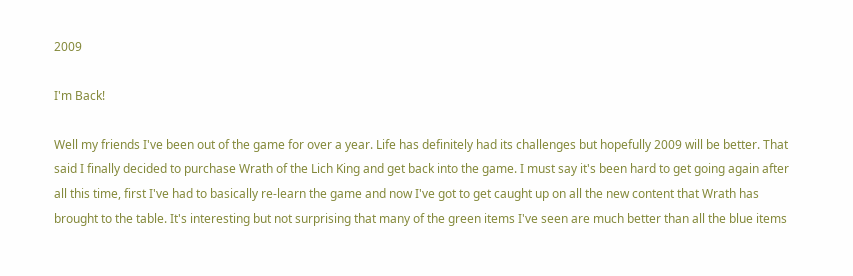2009

I'm Back!

Well my friends I've been out of the game for over a year. Life has definitely had its challenges but hopefully 2009 will be better. That said I finally decided to purchase Wrath of the Lich King and get back into the game. I must say it's been hard to get going again after all this time, first I've had to basically re-learn the game and now I've got to get caught up on all the new content that Wrath has brought to the table. It's interesting but not surprising that many of the green items I've seen are much better than all the blue items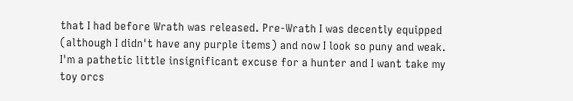that I had before Wrath was released. Pre-Wrath I was decently equipped (although I didn't have any purple items) and now I look so puny and weak. I'm a pathetic little insignificant excuse for a hunter and I want take my toy orcs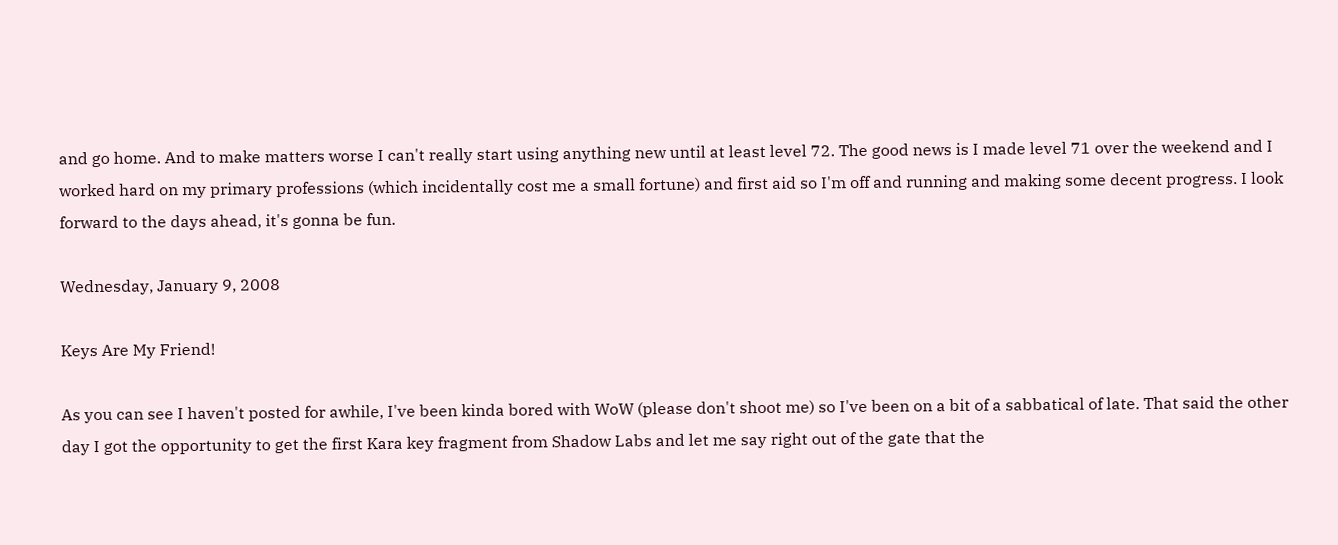and go home. And to make matters worse I can't really start using anything new until at least level 72. The good news is I made level 71 over the weekend and I worked hard on my primary professions (which incidentally cost me a small fortune) and first aid so I'm off and running and making some decent progress. I look forward to the days ahead, it's gonna be fun.

Wednesday, January 9, 2008

Keys Are My Friend!

As you can see I haven't posted for awhile, I've been kinda bored with WoW (please don't shoot me) so I've been on a bit of a sabbatical of late. That said the other day I got the opportunity to get the first Kara key fragment from Shadow Labs and let me say right out of the gate that the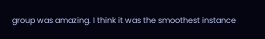group was amazing. I think it was the smoothest instance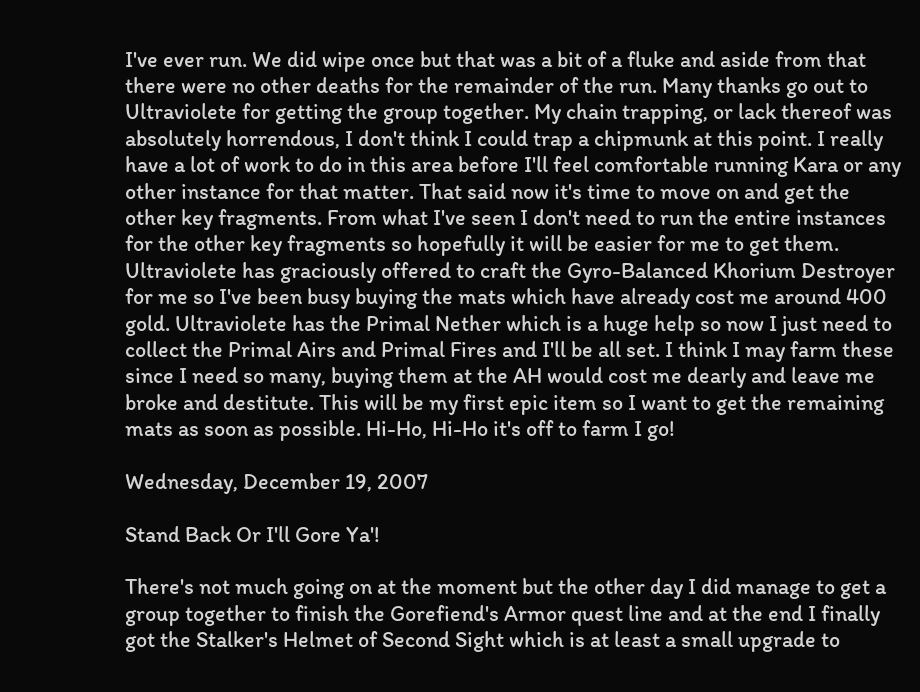I've ever run. We did wipe once but that was a bit of a fluke and aside from that there were no other deaths for the remainder of the run. Many thanks go out to Ultraviolete for getting the group together. My chain trapping, or lack thereof was absolutely horrendous, I don't think I could trap a chipmunk at this point. I really have a lot of work to do in this area before I'll feel comfortable running Kara or any other instance for that matter. That said now it's time to move on and get the other key fragments. From what I've seen I don't need to run the entire instances for the other key fragments so hopefully it will be easier for me to get them. Ultraviolete has graciously offered to craft the Gyro-Balanced Khorium Destroyer for me so I've been busy buying the mats which have already cost me around 400 gold. Ultraviolete has the Primal Nether which is a huge help so now I just need to collect the Primal Airs and Primal Fires and I'll be all set. I think I may farm these since I need so many, buying them at the AH would cost me dearly and leave me broke and destitute. This will be my first epic item so I want to get the remaining mats as soon as possible. Hi-Ho, Hi-Ho it's off to farm I go!

Wednesday, December 19, 2007

Stand Back Or I'll Gore Ya'!

There's not much going on at the moment but the other day I did manage to get a group together to finish the Gorefiend's Armor quest line and at the end I finally got the Stalker's Helmet of Second Sight which is at least a small upgrade to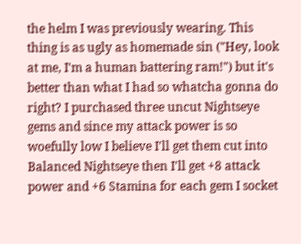the helm I was previously wearing. This thing is as ugly as homemade sin ("Hey, look at me, I'm a human battering ram!") but it's better than what I had so whatcha gonna do right? I purchased three uncut Nightseye gems and since my attack power is so woefully low I believe I'll get them cut into Balanced Nightseye then I'll get +8 attack power and +6 Stamina for each gem I socket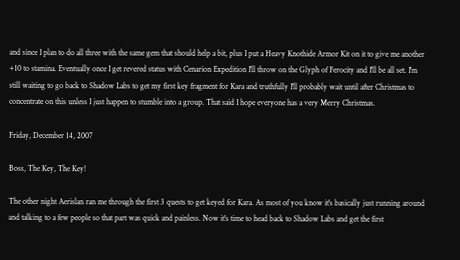and since I plan to do all three with the same gem that should help a bit, plus I put a Heavy Knothide Armor Kit on it to give me another +10 to stamina. Eventually once I get revered status with Cenarion Expedition I'll throw on the Glyph of Ferocity and I'll be all set. I'm still waiting to go back to Shadow Labs to get my first key fragment for Kara and truthfully I'll probably wait until after Christmas to concentrate on this unless I just happen to stumble into a group. That said I hope everyone has a very Merry Christmas.

Friday, December 14, 2007

Boss, The Key, The Key!

The other night Aerislan ran me through the first 3 quests to get keyed for Kara. As most of you know it's basically just running around and talking to a few people so that part was quick and painless. Now it's time to head back to Shadow Labs and get the first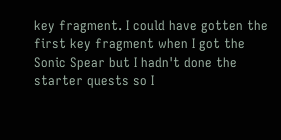key fragment. I could have gotten the first key fragment when I got the Sonic Spear but I hadn't done the starter quests so I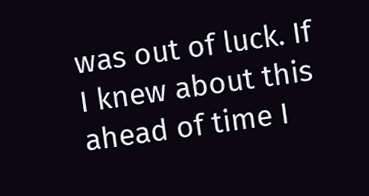was out of luck. If I knew about this ahead of time I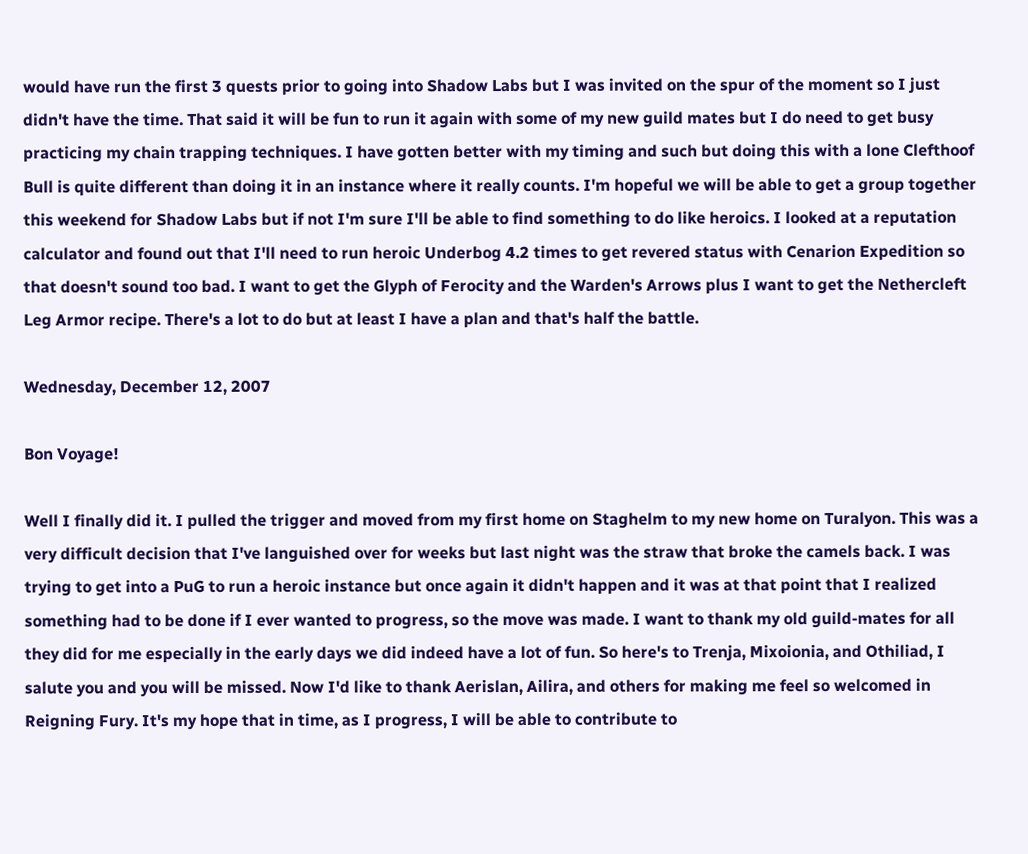would have run the first 3 quests prior to going into Shadow Labs but I was invited on the spur of the moment so I just didn't have the time. That said it will be fun to run it again with some of my new guild mates but I do need to get busy practicing my chain trapping techniques. I have gotten better with my timing and such but doing this with a lone Clefthoof Bull is quite different than doing it in an instance where it really counts. I'm hopeful we will be able to get a group together this weekend for Shadow Labs but if not I'm sure I'll be able to find something to do like heroics. I looked at a reputation calculator and found out that I'll need to run heroic Underbog 4.2 times to get revered status with Cenarion Expedition so that doesn't sound too bad. I want to get the Glyph of Ferocity and the Warden's Arrows plus I want to get the Nethercleft Leg Armor recipe. There's a lot to do but at least I have a plan and that's half the battle.

Wednesday, December 12, 2007

Bon Voyage!

Well I finally did it. I pulled the trigger and moved from my first home on Staghelm to my new home on Turalyon. This was a very difficult decision that I've languished over for weeks but last night was the straw that broke the camels back. I was trying to get into a PuG to run a heroic instance but once again it didn't happen and it was at that point that I realized something had to be done if I ever wanted to progress, so the move was made. I want to thank my old guild-mates for all they did for me especially in the early days we did indeed have a lot of fun. So here's to Trenja, Mixoionia, and Othiliad, I salute you and you will be missed. Now I'd like to thank Aerislan, Ailira, and others for making me feel so welcomed in Reigning Fury. It's my hope that in time, as I progress, I will be able to contribute to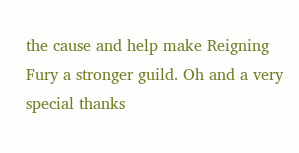the cause and help make Reigning Fury a stronger guild. Oh and a very special thanks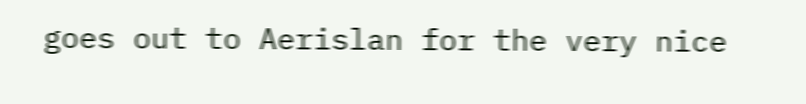goes out to Aerislan for the very nice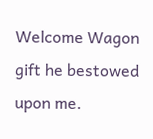Welcome Wagon gift he bestowed upon me.